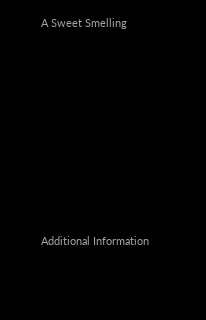A Sweet Smelling









Additional Information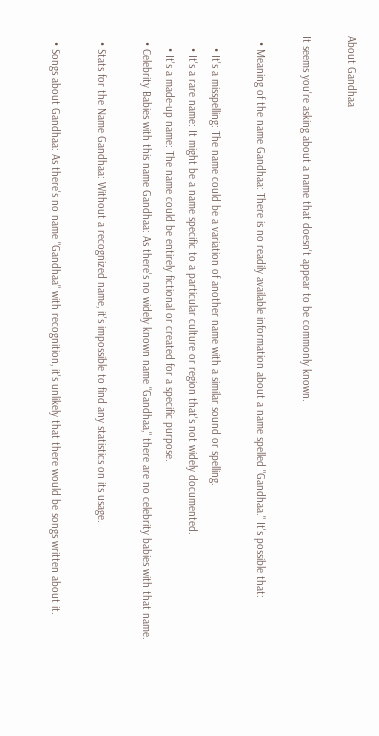About Gandhaa

It seems you're asking about a name that doesn't appear to be commonly known.

  • Meaning of the name Gandhaa: There is no readily available information about a name spelled "Gandhaa." It's possible that:

    • It's a misspelling: The name could be a variation of another name with a similar sound or spelling.
    • It's a rare name: It might be a name specific to a particular culture or region that's not widely documented.
    • It's a made-up name: The name could be entirely fictional or created for a specific purpose.
  • Celebrity Babies with this name Gandhaa: As there's no widely known name "Gandhaa," there are no celebrity babies with that name.

  • Stats for the Name Gandhaa: Without a recognized name, it's impossible to find any statistics on its usage.

  • Songs about Gandhaa: As there's no name "Gandhaa" with recognition, it's unlikely that there would be songs written about it.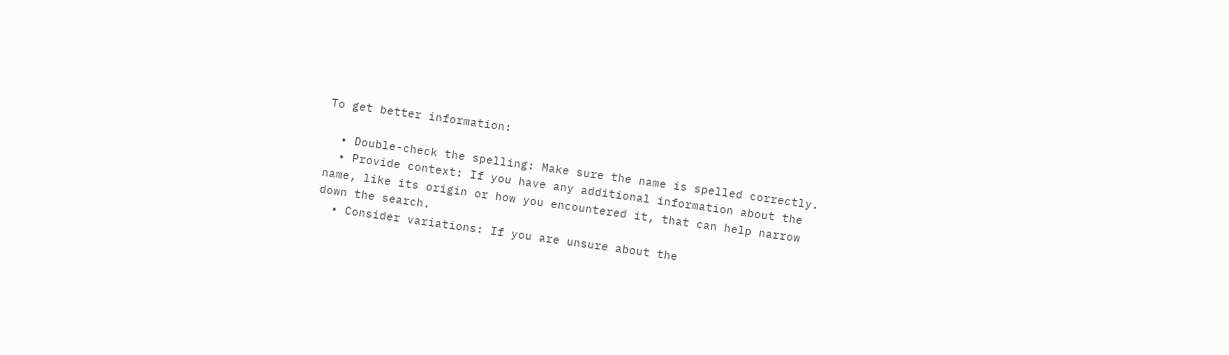To get better information:

  • Double-check the spelling: Make sure the name is spelled correctly.
  • Provide context: If you have any additional information about the name, like its origin or how you encountered it, that can help narrow down the search.
  • Consider variations: If you are unsure about the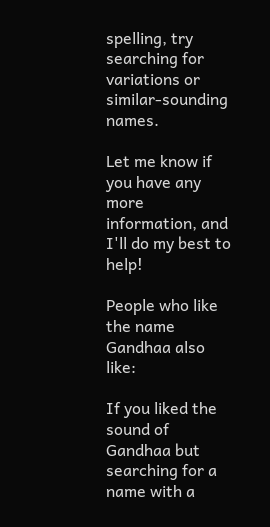spelling, try searching for variations or similar-sounding names.

Let me know if you have any more information, and I'll do my best to help!

People who like the name Gandhaa also like:

If you liked the sound of Gandhaa but searching for a name with a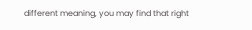different meaning, you may find that right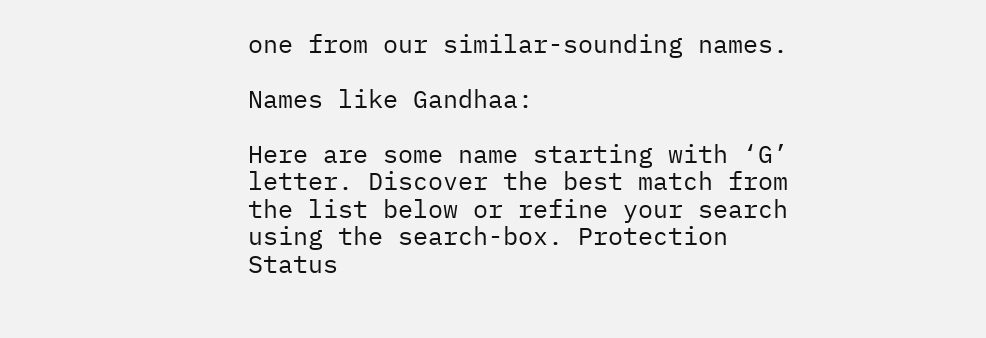one from our similar-sounding names.

Names like Gandhaa:

Here are some name starting with ‘G’ letter. Discover the best match from the list below or refine your search using the search-box. Protection Status